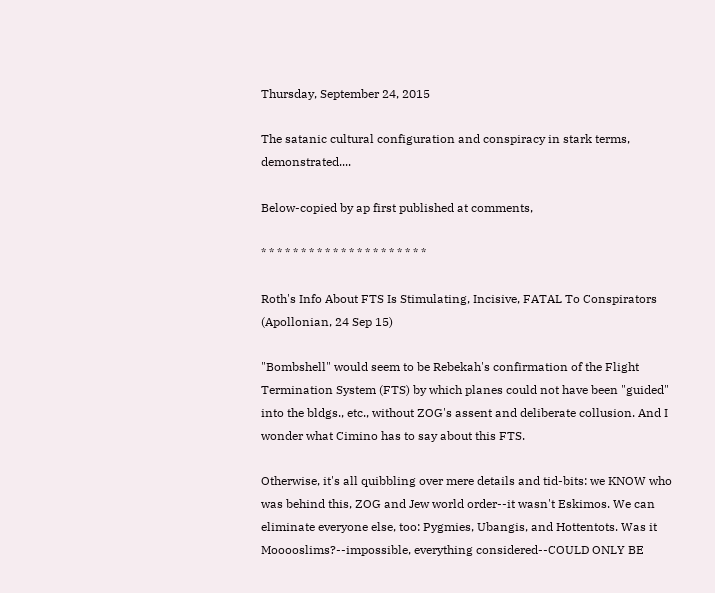Thursday, September 24, 2015

The satanic cultural configuration and conspiracy in stark terms, demonstrated....

Below-copied by ap first published at comments,

* * * * * * * * * * * * * * * * * * * * *

Roth's Info About FTS Is Stimulating, Incisive, FATAL To Conspirators
(Apollonian, 24 Sep 15)

"Bombshell" would seem to be Rebekah's confirmation of the Flight Termination System (FTS) by which planes could not have been "guided" into the bldgs., etc., without ZOG's assent and deliberate collusion. And I wonder what Cimino has to say about this FTS.

Otherwise, it's all quibbling over mere details and tid-bits: we KNOW who was behind this, ZOG and Jew world order--it wasn't Eskimos. We can eliminate everyone else, too: Pygmies, Ubangis, and Hottentots. Was it Mooooslims?--impossible, everything considered--COULD ONLY BE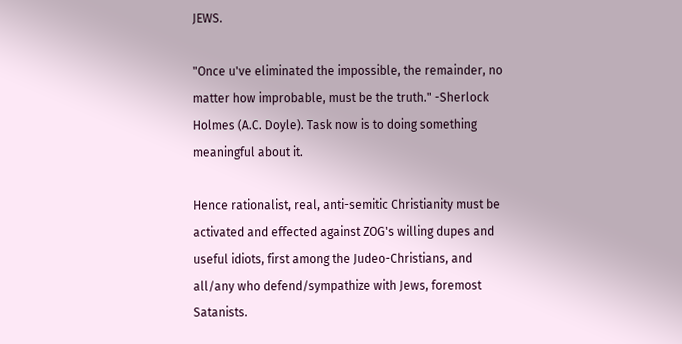JEWS.

"Once u've eliminated the impossible, the remainder, no matter how improbable, must be the truth." -Sherlock Holmes (A.C. Doyle). Task now is to doing something meaningful about it.

Hence rationalist, real, anti-semitic Christianity must be activated and effected against ZOG's willing dupes and useful idiots, first among the Judeo-Christians, and all/any who defend/sympathize with Jews, foremost Satanists.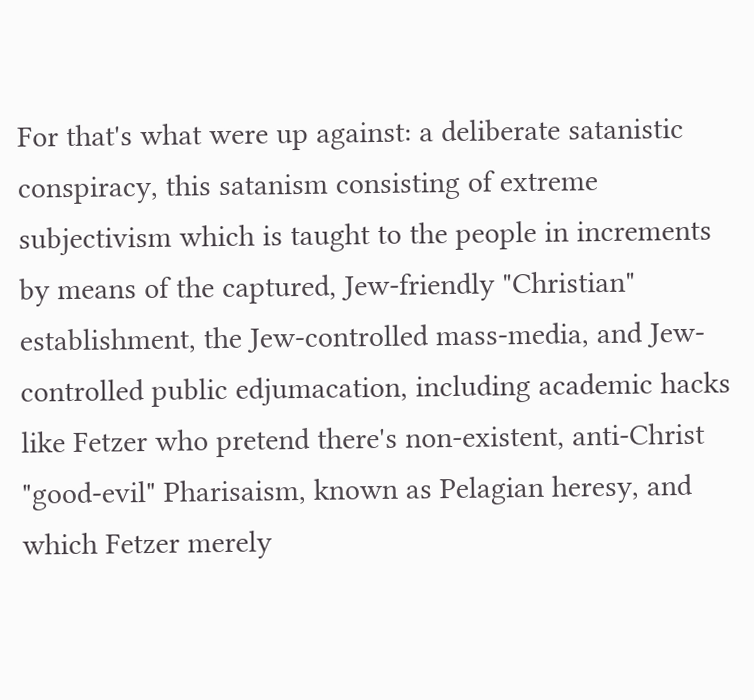For that's what were up against: a deliberate satanistic conspiracy, this satanism consisting of extreme subjectivism which is taught to the people in increments by means of the captured, Jew-friendly "Christian" establishment, the Jew-controlled mass-media, and Jew-controlled public edjumacation, including academic hacks like Fetzer who pretend there's non-existent, anti-Christ "good-evil" Pharisaism, known as Pelagian heresy, and which Fetzer merely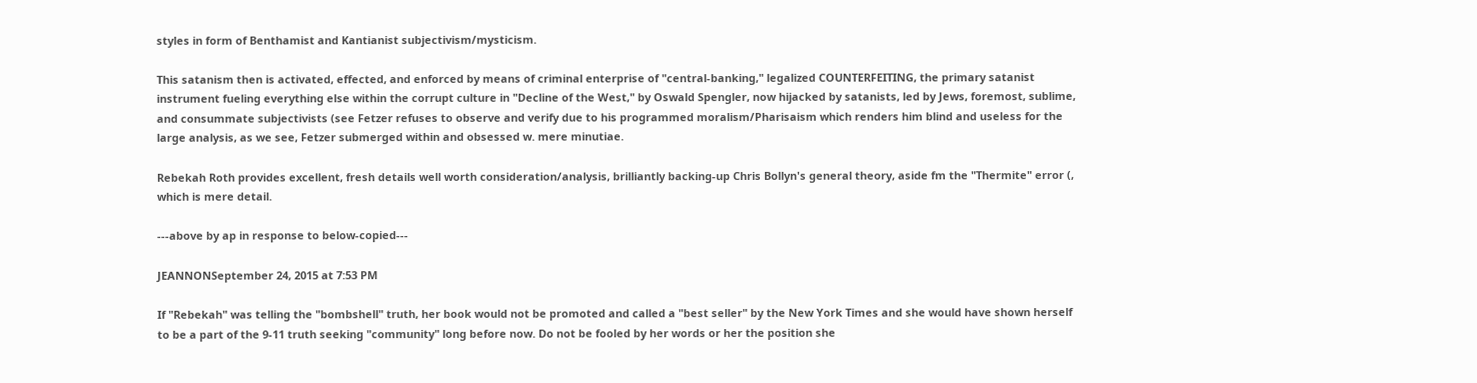styles in form of Benthamist and Kantianist subjectivism/mysticism.

This satanism then is activated, effected, and enforced by means of criminal enterprise of "central-banking," legalized COUNTERFEITING, the primary satanist instrument fueling everything else within the corrupt culture in "Decline of the West," by Oswald Spengler, now hijacked by satanists, led by Jews, foremost, sublime, and consummate subjectivists (see Fetzer refuses to observe and verify due to his programmed moralism/Pharisaism which renders him blind and useless for the large analysis, as we see, Fetzer submerged within and obsessed w. mere minutiae.

Rebekah Roth provides excellent, fresh details well worth consideration/analysis, brilliantly backing-up Chris Bollyn's general theory, aside fm the "Thermite" error (, which is mere detail.

---above by ap in response to below-copied---

JEANNONSeptember 24, 2015 at 7:53 PM

If "Rebekah" was telling the "bombshell" truth, her book would not be promoted and called a "best seller" by the New York Times and she would have shown herself to be a part of the 9-11 truth seeking "community" long before now. Do not be fooled by her words or her the position she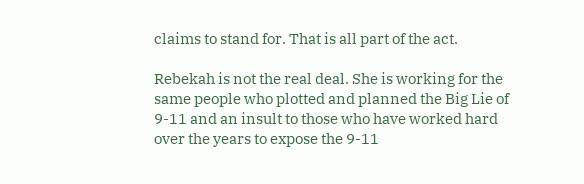claims to stand for. That is all part of the act.

Rebekah is not the real deal. She is working for the same people who plotted and planned the Big Lie of 9-11 and an insult to those who have worked hard over the years to expose the 9-11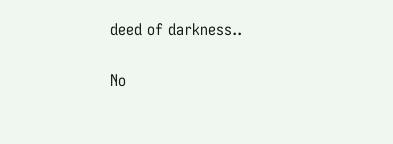deed of darkness..

No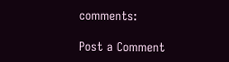comments:

Post a Comment